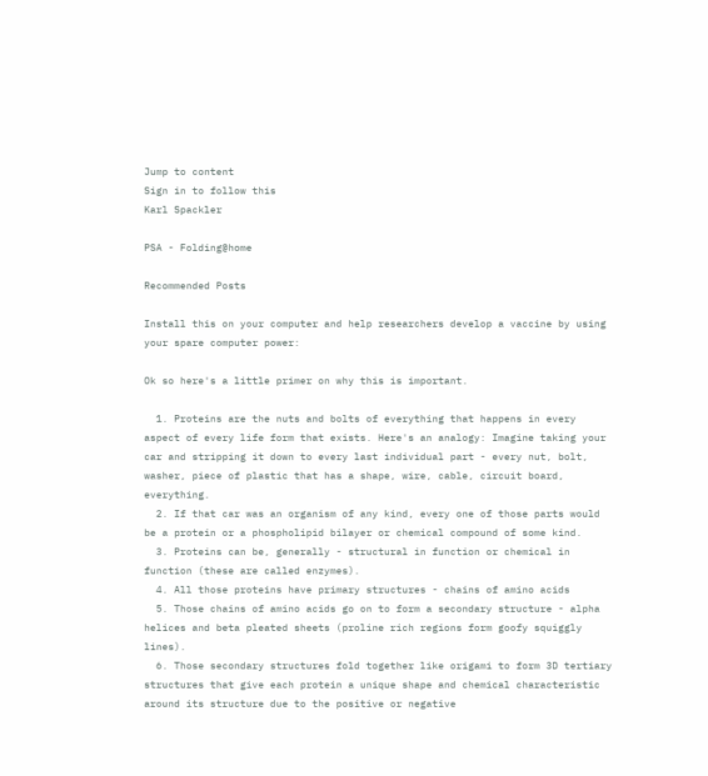Jump to content
Sign in to follow this
Karl Spackler

PSA - Folding@home

Recommended Posts

Install this on your computer and help researchers develop a vaccine by using your spare computer power:

Ok so here's a little primer on why this is important.

  1. Proteins are the nuts and bolts of everything that happens in every aspect of every life form that exists. Here's an analogy: Imagine taking your car and stripping it down to every last individual part - every nut, bolt, washer, piece of plastic that has a shape, wire, cable, circuit board, everything.
  2. If that car was an organism of any kind, every one of those parts would be a protein or a phospholipid bilayer or chemical compound of some kind.
  3. Proteins can be, generally - structural in function or chemical in function (these are called enzymes).
  4. All those proteins have primary structures - chains of amino acids
  5. Those chains of amino acids go on to form a secondary structure - alpha helices and beta pleated sheets (proline rich regions form goofy squiggly lines).
  6. Those secondary structures fold together like origami to form 3D tertiary structures that give each protein a unique shape and chemical characteristic around its structure due to the positive or negative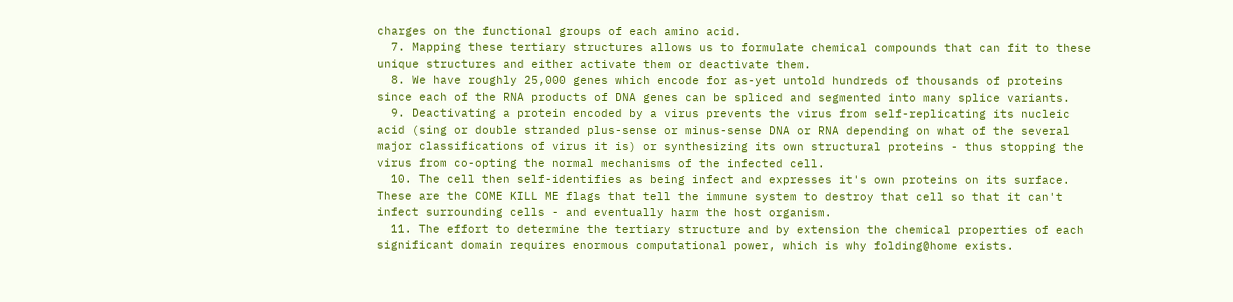charges on the functional groups of each amino acid.
  7. Mapping these tertiary structures allows us to formulate chemical compounds that can fit to these unique structures and either activate them or deactivate them.
  8. We have roughly 25,000 genes which encode for as-yet untold hundreds of thousands of proteins since each of the RNA products of DNA genes can be spliced and segmented into many splice variants.
  9. Deactivating a protein encoded by a virus prevents the virus from self-replicating its nucleic acid (sing or double stranded plus-sense or minus-sense DNA or RNA depending on what of the several major classifications of virus it is) or synthesizing its own structural proteins - thus stopping the virus from co-opting the normal mechanisms of the infected cell.
  10. The cell then self-identifies as being infect and expresses it's own proteins on its surface. These are the COME KILL ME flags that tell the immune system to destroy that cell so that it can't infect surrounding cells - and eventually harm the host organism.
  11. The effort to determine the tertiary structure and by extension the chemical properties of each significant domain requires enormous computational power, which is why folding@home exists.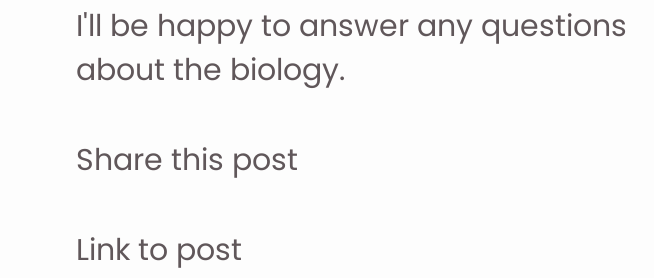I'll be happy to answer any questions about the biology.

Share this post

Link to post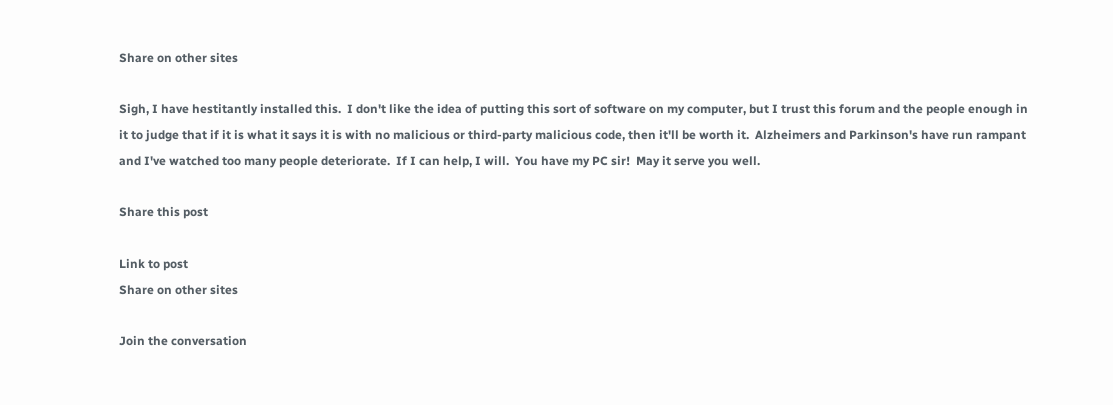Share on other sites

Sigh, I have hestitantly installed this.  I don't like the idea of putting this sort of software on my computer, but I trust this forum and the people enough in it to judge that if it is what it says it is with no malicious or third-party malicious code, then it'll be worth it.  Alzheimers and Parkinson's have run rampant and I've watched too many people deteriorate.  If I can help, I will.  You have my PC sir!  May it serve you well.

Share this post

Link to post
Share on other sites

Join the conversation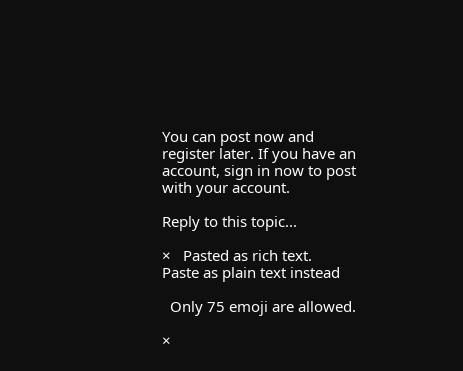You can post now and register later. If you have an account, sign in now to post with your account.

Reply to this topic...

×   Pasted as rich text.   Paste as plain text instead

  Only 75 emoji are allowed.

×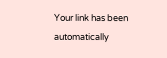Your link has been automatically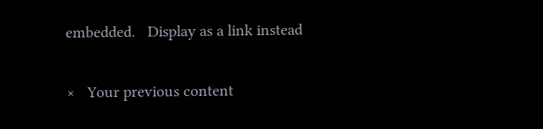embedded.   Display as a link instead

×   Your previous content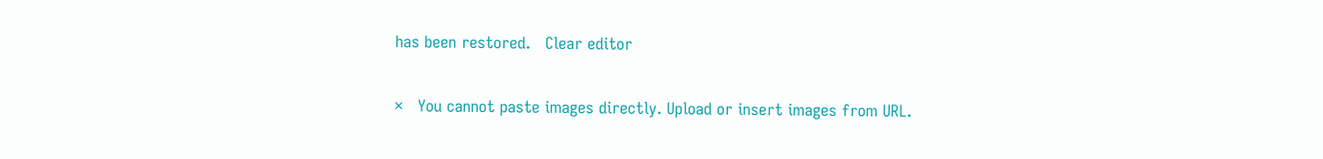has been restored.   Clear editor

×   You cannot paste images directly. Upload or insert images from URL.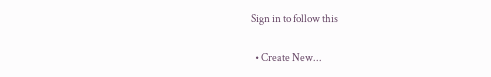Sign in to follow this

  • Create New...